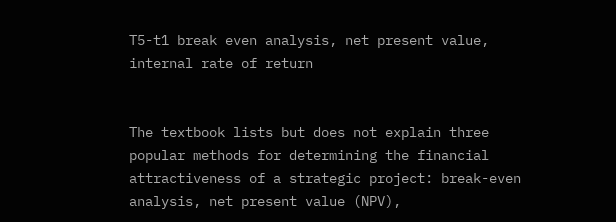T5-t1 break even analysis, net present value, internal rate of return


The textbook lists but does not explain three popular methods for determining the financial attractiveness of a strategic project: break-even analysis, net present value (NPV),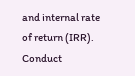and internal rate of return (IRR). Conduct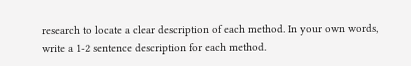research to locate a clear description of each method. In your own words, write a 1-2 sentence description for each method.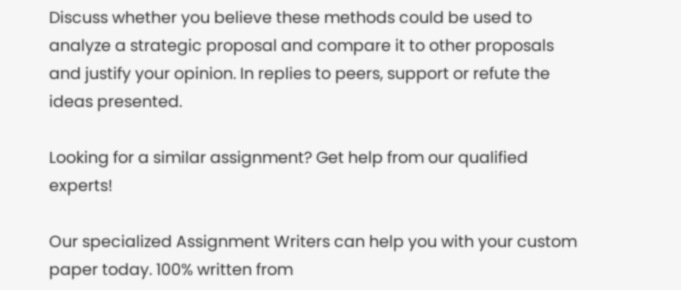Discuss whether you believe these methods could be used to analyze a strategic proposal and compare it to other proposals and justify your opinion. In replies to peers, support or refute the ideas presented.

Looking for a similar assignment? Get help from our qualified experts!

Our specialized Assignment Writers can help you with your custom paper today. 100% written from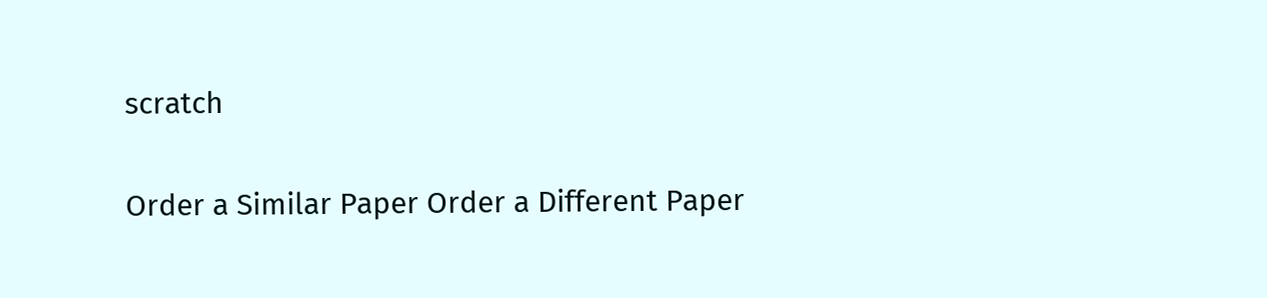scratch

Order a Similar Paper Order a Different Paper